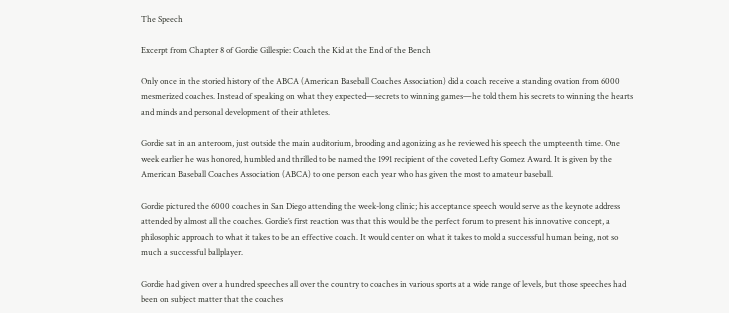The Speech

Excerpt from Chapter 8 of Gordie Gillespie: Coach the Kid at the End of the Bench

Only once in the storied history of the ABCA (American Baseball Coaches Association) did a coach receive a standing ovation from 6000 mesmerized coaches. Instead of speaking on what they expected—secrets to winning games—he told them his secrets to winning the hearts and minds and personal development of their athletes.

Gordie sat in an anteroom, just outside the main auditorium, brooding and agonizing as he reviewed his speech the umpteenth time. One week earlier he was honored, humbled and thrilled to be named the 1991 recipient of the coveted Lefty Gomez Award. It is given by the American Baseball Coaches Association (ABCA) to one person each year who has given the most to amateur baseball.

Gordie pictured the 6000 coaches in San Diego attending the week-long clinic; his acceptance speech would serve as the keynote address attended by almost all the coaches. Gordie’s first reaction was that this would be the perfect forum to present his innovative concept, a philosophic approach to what it takes to be an effective coach. It would center on what it takes to mold a successful human being, not so much a successful ballplayer.

Gordie had given over a hundred speeches all over the country to coaches in various sports at a wide range of levels, but those speeches had been on subject matter that the coaches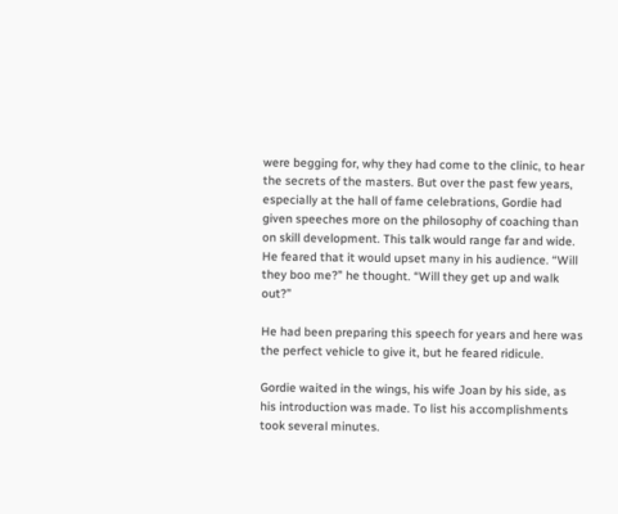were begging for, why they had come to the clinic, to hear the secrets of the masters. But over the past few years, especially at the hall of fame celebrations, Gordie had given speeches more on the philosophy of coaching than on skill development. This talk would range far and wide. He feared that it would upset many in his audience. “Will they boo me?” he thought. “Will they get up and walk out?”

He had been preparing this speech for years and here was the perfect vehicle to give it, but he feared ridicule.

Gordie waited in the wings, his wife Joan by his side, as his introduction was made. To list his accomplishments took several minutes.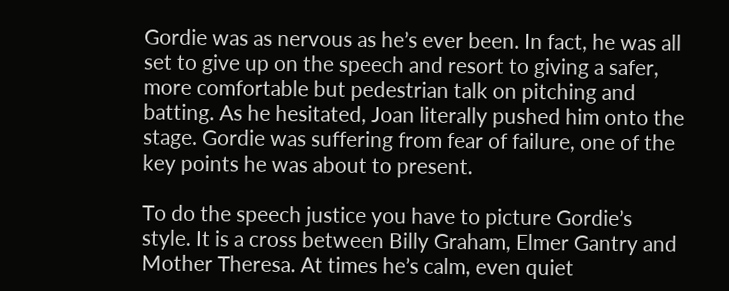Gordie was as nervous as he’s ever been. In fact, he was all set to give up on the speech and resort to giving a safer, more comfortable but pedestrian talk on pitching and batting. As he hesitated, Joan literally pushed him onto the stage. Gordie was suffering from fear of failure, one of the key points he was about to present.

To do the speech justice you have to picture Gordie’s style. It is a cross between Billy Graham, Elmer Gantry and Mother Theresa. At times he’s calm, even quiet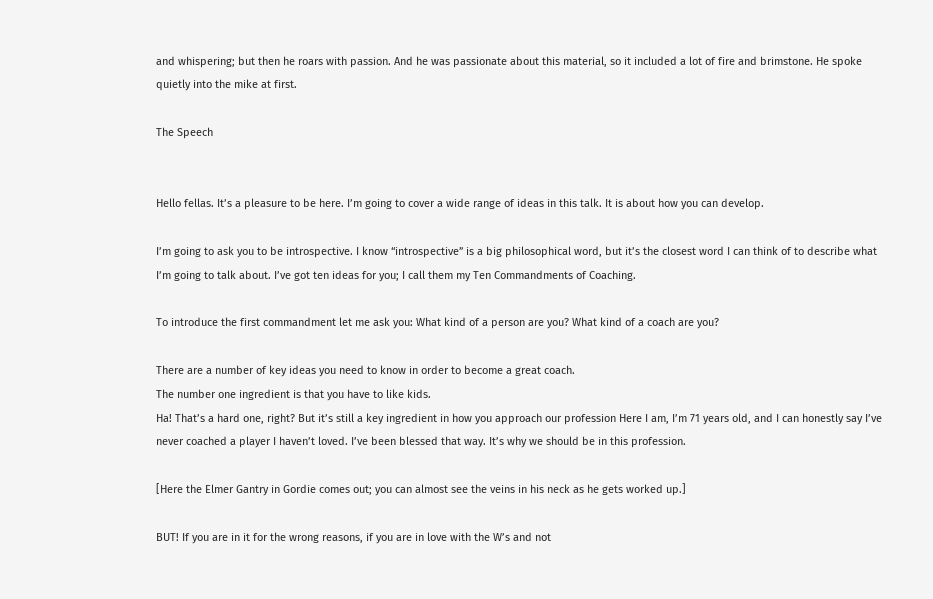and whispering; but then he roars with passion. And he was passionate about this material, so it included a lot of fire and brimstone. He spoke quietly into the mike at first.

The Speech


Hello fellas. It’s a pleasure to be here. I’m going to cover a wide range of ideas in this talk. It is about how you can develop.

I’m going to ask you to be introspective. I know “introspective” is a big philosophical word, but it’s the closest word I can think of to describe what I’m going to talk about. I’ve got ten ideas for you; I call them my Ten Commandments of Coaching.

To introduce the first commandment let me ask you: What kind of a person are you? What kind of a coach are you?

There are a number of key ideas you need to know in order to become a great coach.
The number one ingredient is that you have to like kids.
Ha! That’s a hard one, right? But it’s still a key ingredient in how you approach our profession Here I am, I’m 71 years old, and I can honestly say I’ve never coached a player I haven’t loved. I’ve been blessed that way. It’s why we should be in this profession.

[Here the Elmer Gantry in Gordie comes out; you can almost see the veins in his neck as he gets worked up.]

BUT! If you are in it for the wrong reasons, if you are in love with the W’s and not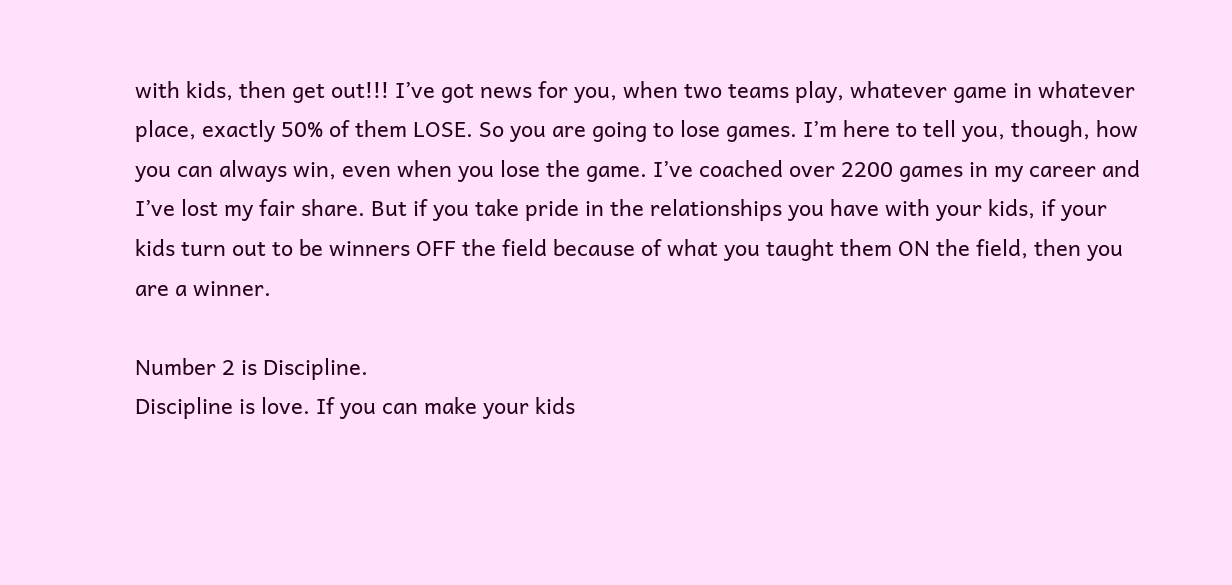with kids, then get out!!! I’ve got news for you, when two teams play, whatever game in whatever place, exactly 50% of them LOSE. So you are going to lose games. I’m here to tell you, though, how you can always win, even when you lose the game. I’ve coached over 2200 games in my career and I’ve lost my fair share. But if you take pride in the relationships you have with your kids, if your kids turn out to be winners OFF the field because of what you taught them ON the field, then you are a winner.

Number 2 is Discipline.
Discipline is love. If you can make your kids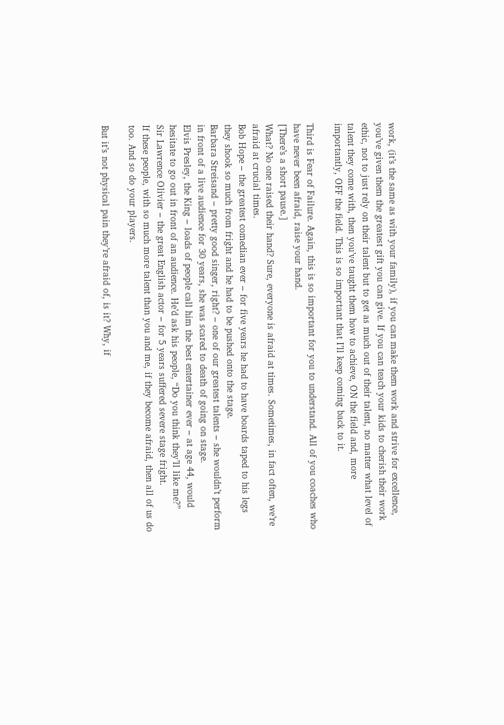work, (it’s the same as with your family), if you can make them work and strive for excellence, you’ve given them the greatest gift you can give. If you can teach your kids to cherish their work ethic, not to just rely on their talent but to get as much out of their talent, no matter what level of talent they come with, then you’ve taught them how to achieve, ON the field and, more importantly, OFF the field. This is so important that I’ll keep coming back to it.

Third is Fear of Failure. Again, this is so important for you to understand. All of you coaches who have never been afraid, raise your hand.
[There’s a short pause.]
What? No one raised their hand? Sure, everyone is afraid at times. Sometimes, in fact often, we’re afraid at crucial times.
Bob Hope – the greatest comedian ever – for five years he had to have boards taped to his legs they shook so much from fright and he had to be pushed onto the stage.
Barbara Streisand – pretty good singer, right? – one of our greatest talents – she wouldn’t perform in front of a live audience for 30 years, she was scared to death of going on stage.
Elvis Presley, the King – loads of people call him the best entertainer ever – at age 44, would hesitate to go out in front of an audience. He’d ask his people, “Do you think they’ll like me?”
Sir Lawrence Olivier – the great English actor – for 5 years suffered severe stage fright.
If these people, with so much more talent than you and me, if they become afraid, then all of us do too. And so do your players.

But it’s not physical pain they’re afraid of, is it? Why, if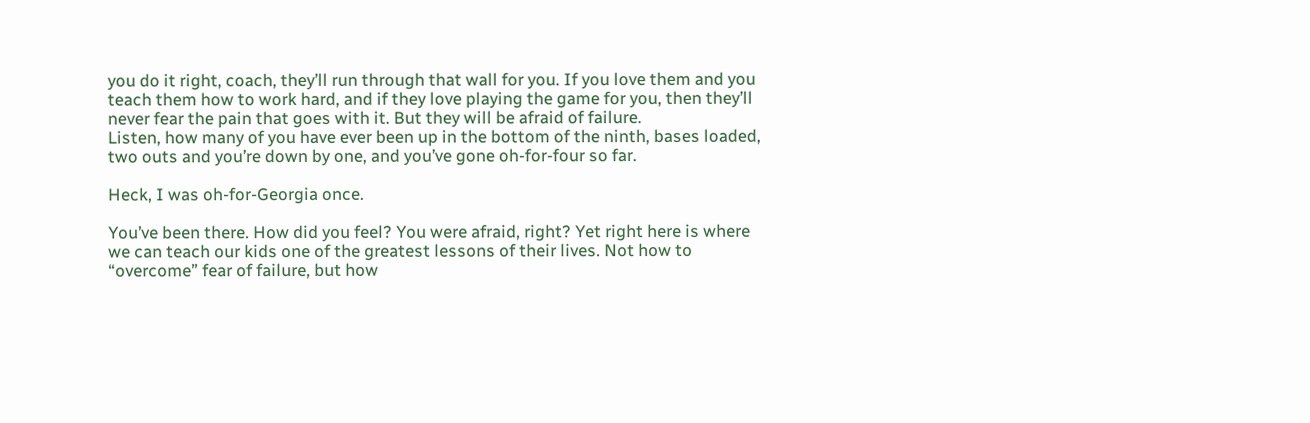you do it right, coach, they’ll run through that wall for you. If you love them and you teach them how to work hard, and if they love playing the game for you, then they’ll never fear the pain that goes with it. But they will be afraid of failure.
Listen, how many of you have ever been up in the bottom of the ninth, bases loaded, two outs and you’re down by one, and you’ve gone oh-for-four so far.

Heck, I was oh-for-Georgia once.

You’ve been there. How did you feel? You were afraid, right? Yet right here is where we can teach our kids one of the greatest lessons of their lives. Not how to “overcome” fear of failure, but how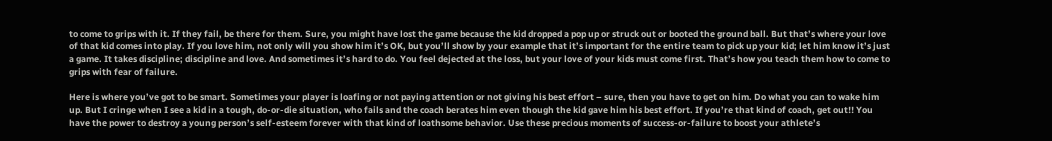to come to grips with it. If they fail, be there for them. Sure, you might have lost the game because the kid dropped a pop up or struck out or booted the ground ball. But that’s where your love of that kid comes into play. If you love him, not only will you show him it’s OK, but you’ll show by your example that it’s important for the entire team to pick up your kid; let him know it’s just a game. It takes discipline; discipline and love. And sometimes it’s hard to do. You feel dejected at the loss, but your love of your kids must come first. That’s how you teach them how to come to grips with fear of failure.

Here is where you’ve got to be smart. Sometimes your player is loafing or not paying attention or not giving his best effort – sure, then you have to get on him. Do what you can to wake him up. But I cringe when I see a kid in a tough, do-or-die situation, who fails and the coach berates him even though the kid gave him his best effort. If you’re that kind of coach, get out!! You have the power to destroy a young person’s self-esteem forever with that kind of loathsome behavior. Use these precious moments of success-or-failure to boost your athlete’s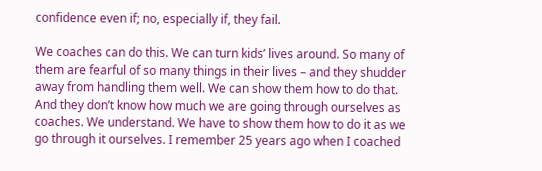confidence even if; no, especially if, they fail.

We coaches can do this. We can turn kids’ lives around. So many of them are fearful of so many things in their lives – and they shudder away from handling them well. We can show them how to do that. And they don’t know how much we are going through ourselves as coaches. We understand. We have to show them how to do it as we go through it ourselves. I remember 25 years ago when I coached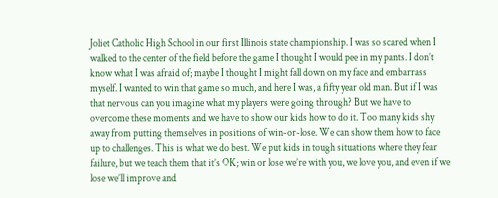Joliet Catholic High School in our first Illinois state championship. I was so scared when I walked to the center of the field before the game I thought I would pee in my pants. I don’t know what I was afraid of; maybe I thought I might fall down on my face and embarrass myself. I wanted to win that game so much, and here I was, a fifty year old man. But if I was that nervous can you imagine what my players were going through? But we have to overcome these moments and we have to show our kids how to do it. Too many kids shy away from putting themselves in positions of win-or-lose. We can show them how to face up to challenges. This is what we do best. We put kids in tough situations where they fear failure, but we teach them that it’s OK; win or lose we’re with you, we love you, and even if we lose we’ll improve and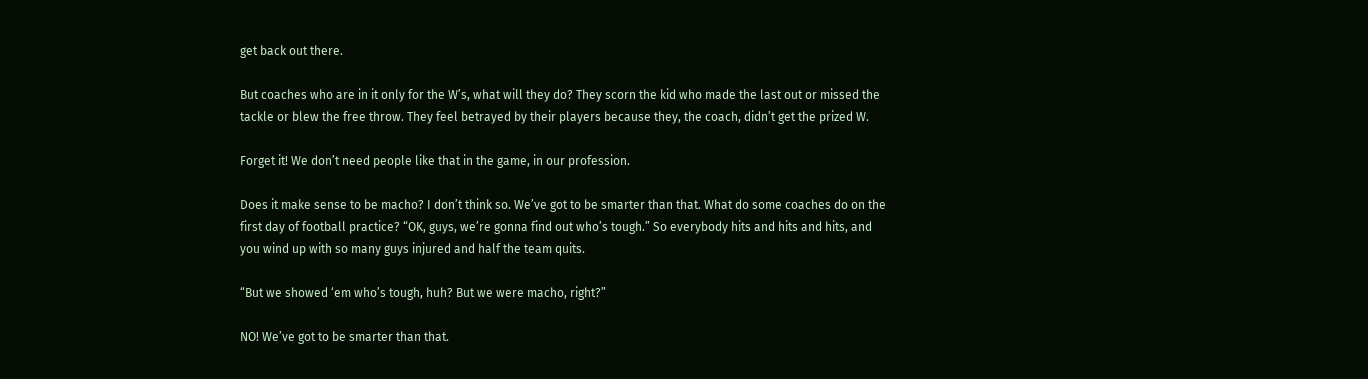get back out there.

But coaches who are in it only for the W’s, what will they do? They scorn the kid who made the last out or missed the tackle or blew the free throw. They feel betrayed by their players because they, the coach, didn’t get the prized W.

Forget it! We don’t need people like that in the game, in our profession.

Does it make sense to be macho? I don’t think so. We’ve got to be smarter than that. What do some coaches do on the first day of football practice? “OK, guys, we’re gonna find out who’s tough.” So everybody hits and hits and hits, and you wind up with so many guys injured and half the team quits.

“But we showed ‘em who’s tough, huh? But we were macho, right?”

NO! We’ve got to be smarter than that.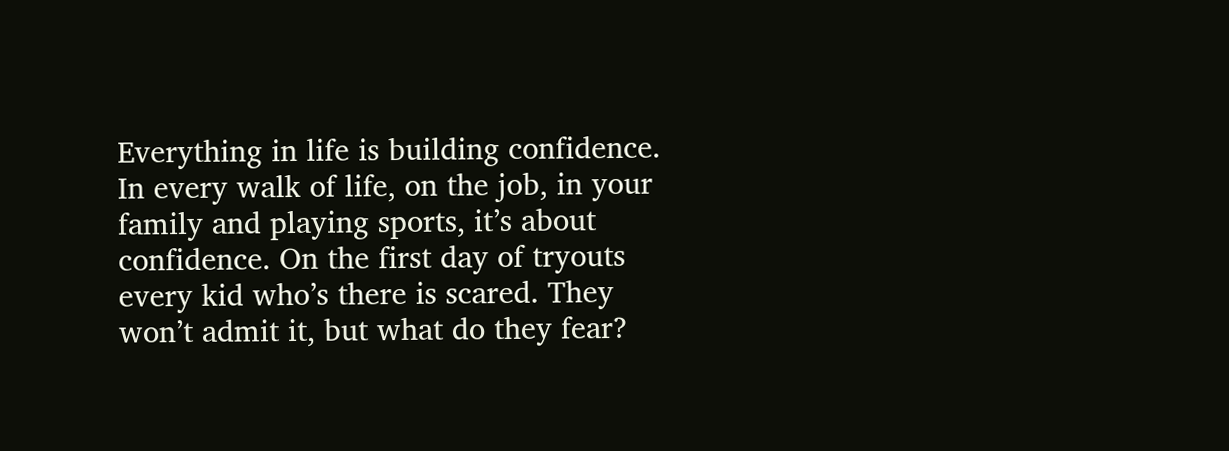Everything in life is building confidence. In every walk of life, on the job, in your family and playing sports, it’s about confidence. On the first day of tryouts every kid who’s there is scared. They won’t admit it, but what do they fear?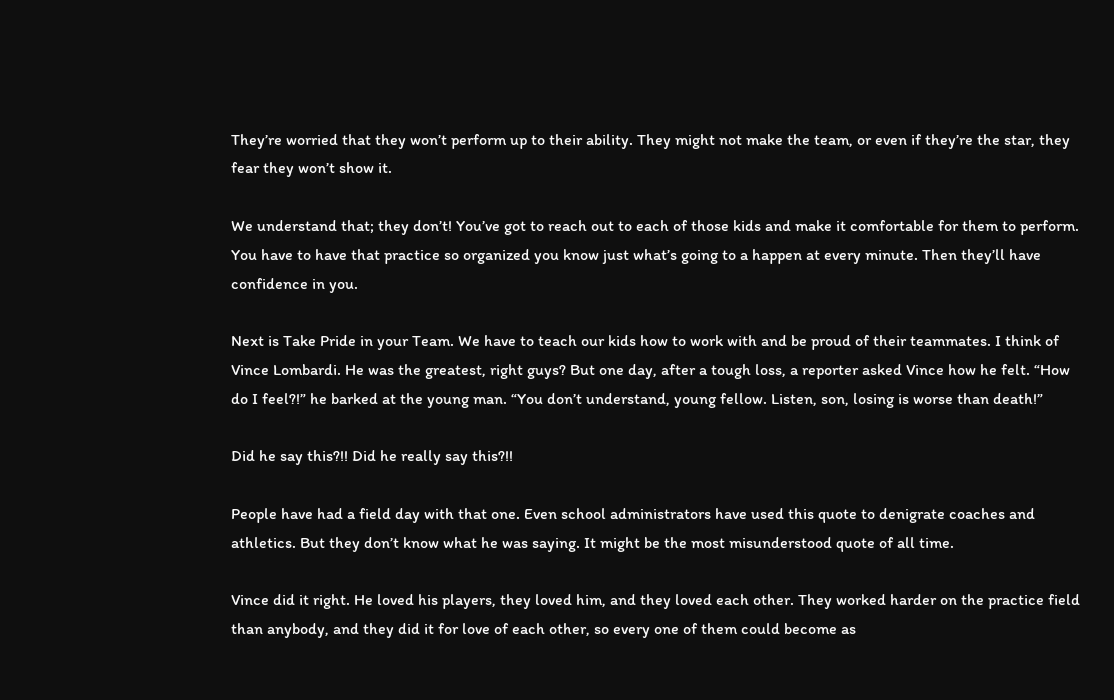They’re worried that they won’t perform up to their ability. They might not make the team, or even if they’re the star, they fear they won’t show it.

We understand that; they don’t! You’ve got to reach out to each of those kids and make it comfortable for them to perform. You have to have that practice so organized you know just what’s going to a happen at every minute. Then they’ll have confidence in you.

Next is Take Pride in your Team. We have to teach our kids how to work with and be proud of their teammates. I think of Vince Lombardi. He was the greatest, right guys? But one day, after a tough loss, a reporter asked Vince how he felt. “How do I feel?!” he barked at the young man. “You don’t understand, young fellow. Listen, son, losing is worse than death!”

Did he say this?!! Did he really say this?!!

People have had a field day with that one. Even school administrators have used this quote to denigrate coaches and athletics. But they don’t know what he was saying. It might be the most misunderstood quote of all time.

Vince did it right. He loved his players, they loved him, and they loved each other. They worked harder on the practice field than anybody, and they did it for love of each other, so every one of them could become as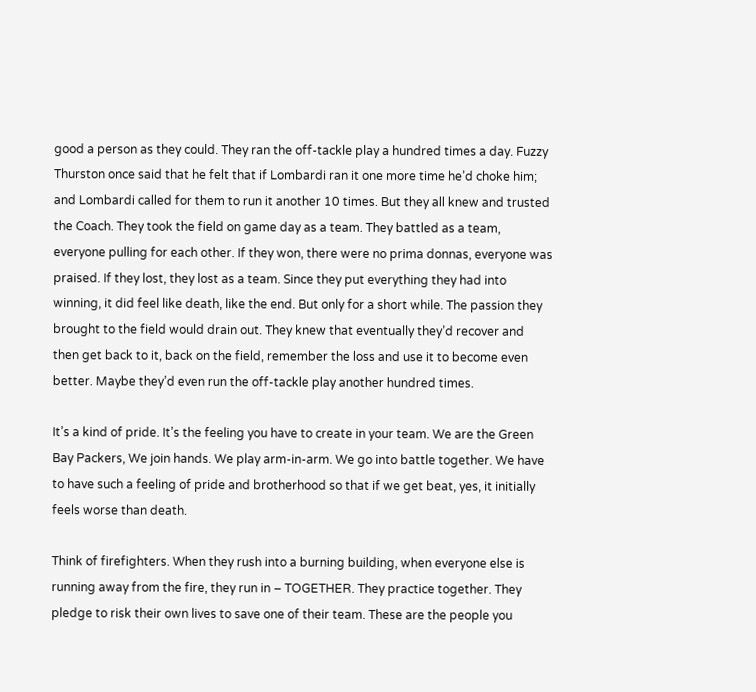good a person as they could. They ran the off-tackle play a hundred times a day. Fuzzy Thurston once said that he felt that if Lombardi ran it one more time he’d choke him; and Lombardi called for them to run it another 10 times. But they all knew and trusted the Coach. They took the field on game day as a team. They battled as a team, everyone pulling for each other. If they won, there were no prima donnas, everyone was praised. If they lost, they lost as a team. Since they put everything they had into winning, it did feel like death, like the end. But only for a short while. The passion they brought to the field would drain out. They knew that eventually they’d recover and then get back to it, back on the field, remember the loss and use it to become even better. Maybe they’d even run the off-tackle play another hundred times.

It’s a kind of pride. It’s the feeling you have to create in your team. We are the Green Bay Packers, We join hands. We play arm-in-arm. We go into battle together. We have to have such a feeling of pride and brotherhood so that if we get beat, yes, it initially feels worse than death.

Think of firefighters. When they rush into a burning building, when everyone else is running away from the fire, they run in – TOGETHER. They practice together. They pledge to risk their own lives to save one of their team. These are the people you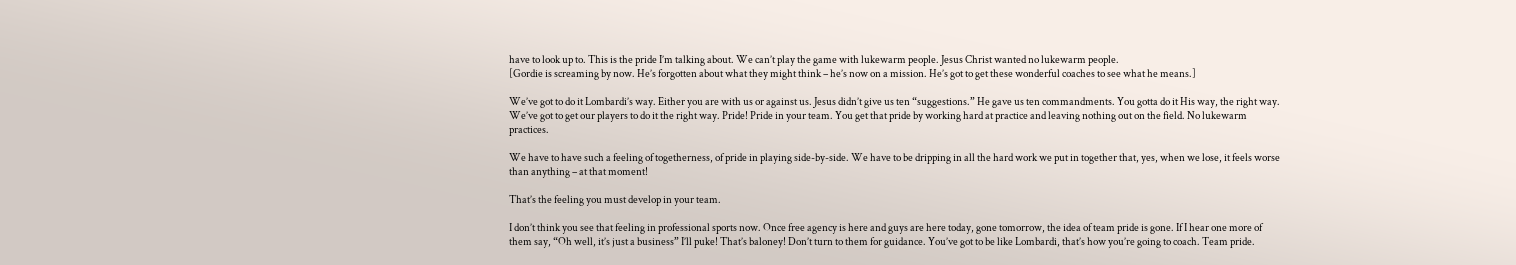have to look up to. This is the pride I’m talking about. We can’t play the game with lukewarm people. Jesus Christ wanted no lukewarm people.
[Gordie is screaming by now. He’s forgotten about what they might think – he’s now on a mission. He’s got to get these wonderful coaches to see what he means.]

We’ve got to do it Lombardi’s way. Either you are with us or against us. Jesus didn’t give us ten “suggestions.” He gave us ten commandments. You gotta do it His way, the right way. We’ve got to get our players to do it the right way. Pride! Pride in your team. You get that pride by working hard at practice and leaving nothing out on the field. No lukewarm practices.

We have to have such a feeling of togetherness, of pride in playing side-by-side. We have to be dripping in all the hard work we put in together that, yes, when we lose, it feels worse than anything – at that moment!

That’s the feeling you must develop in your team.

I don’t think you see that feeling in professional sports now. Once free agency is here and guys are here today, gone tomorrow, the idea of team pride is gone. If I hear one more of them say, “Oh well, it’s just a business” I’ll puke! That’s baloney! Don’t turn to them for guidance. You’ve got to be like Lombardi, that’s how you’re going to coach. Team pride.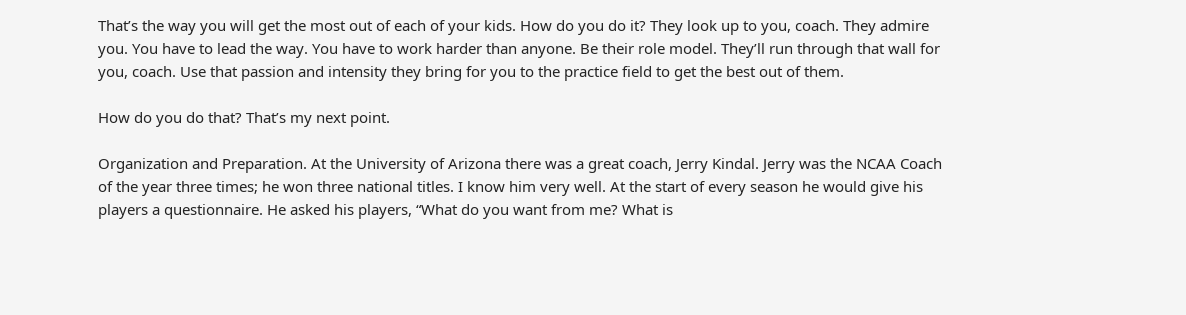That’s the way you will get the most out of each of your kids. How do you do it? They look up to you, coach. They admire you. You have to lead the way. You have to work harder than anyone. Be their role model. They’ll run through that wall for you, coach. Use that passion and intensity they bring for you to the practice field to get the best out of them.

How do you do that? That’s my next point.

Organization and Preparation. At the University of Arizona there was a great coach, Jerry Kindal. Jerry was the NCAA Coach of the year three times; he won three national titles. I know him very well. At the start of every season he would give his players a questionnaire. He asked his players, “What do you want from me? What is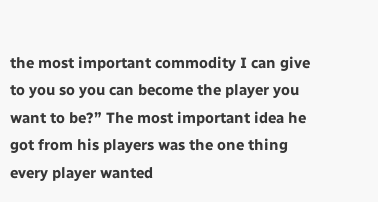the most important commodity I can give to you so you can become the player you want to be?” The most important idea he got from his players was the one thing every player wanted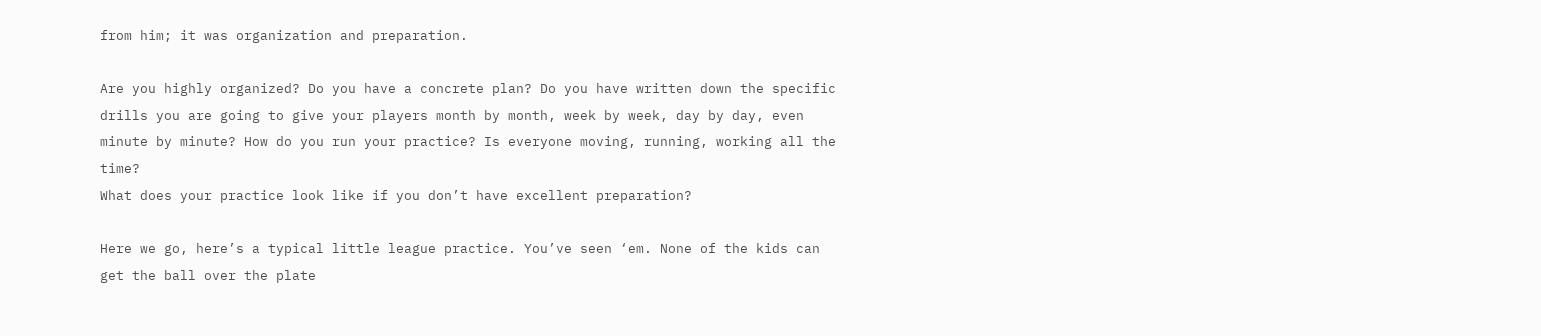from him; it was organization and preparation.

Are you highly organized? Do you have a concrete plan? Do you have written down the specific drills you are going to give your players month by month, week by week, day by day, even minute by minute? How do you run your practice? Is everyone moving, running, working all the time?
What does your practice look like if you don’t have excellent preparation?

Here we go, here’s a typical little league practice. You’ve seen ‘em. None of the kids can get the ball over the plate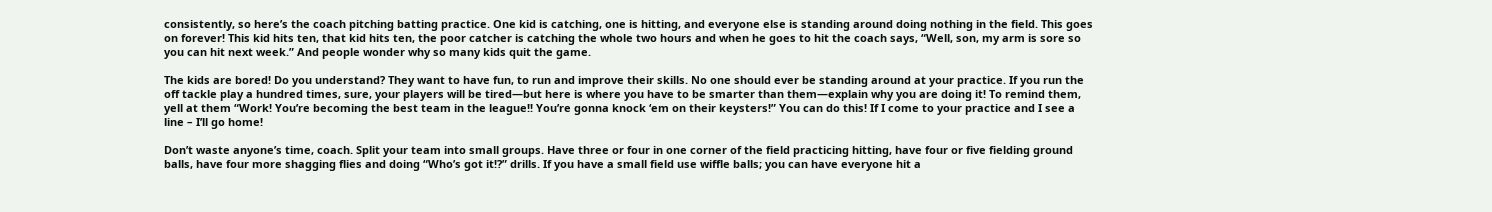consistently, so here’s the coach pitching batting practice. One kid is catching, one is hitting, and everyone else is standing around doing nothing in the field. This goes on forever! This kid hits ten, that kid hits ten, the poor catcher is catching the whole two hours and when he goes to hit the coach says, “Well, son, my arm is sore so you can hit next week.” And people wonder why so many kids quit the game.

The kids are bored! Do you understand? They want to have fun, to run and improve their skills. No one should ever be standing around at your practice. If you run the off tackle play a hundred times, sure, your players will be tired—but here is where you have to be smarter than them—explain why you are doing it! To remind them, yell at them “Work! You’re becoming the best team in the league!! You’re gonna knock ‘em on their keysters!” You can do this! If I come to your practice and I see a line – I’ll go home!

Don’t waste anyone’s time, coach. Split your team into small groups. Have three or four in one corner of the field practicing hitting, have four or five fielding ground balls, have four more shagging flies and doing “Who’s got it!?” drills. If you have a small field use wiffle balls; you can have everyone hit a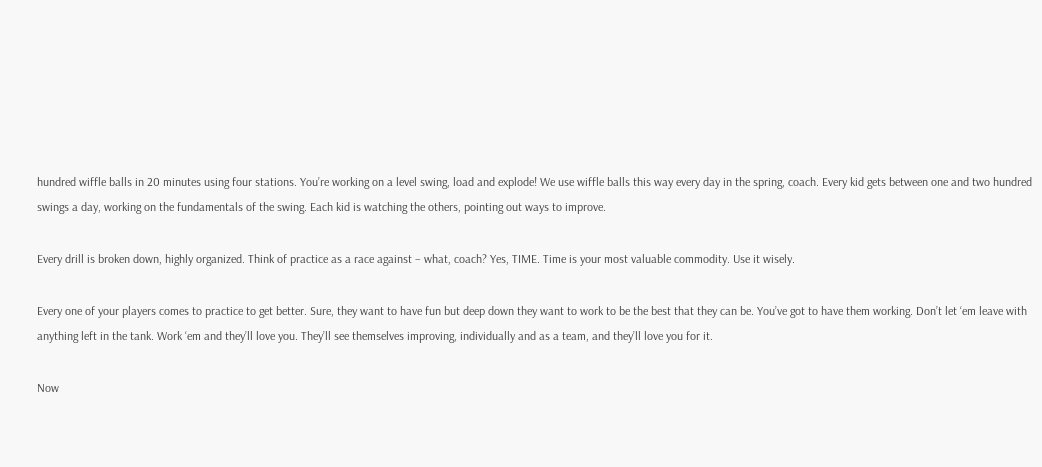hundred wiffle balls in 20 minutes using four stations. You’re working on a level swing, load and explode! We use wiffle balls this way every day in the spring, coach. Every kid gets between one and two hundred swings a day, working on the fundamentals of the swing. Each kid is watching the others, pointing out ways to improve.

Every drill is broken down, highly organized. Think of practice as a race against – what, coach? Yes, TIME. Time is your most valuable commodity. Use it wisely.

Every one of your players comes to practice to get better. Sure, they want to have fun but deep down they want to work to be the best that they can be. You’ve got to have them working. Don’t let ‘em leave with anything left in the tank. Work ‘em and they’ll love you. They’ll see themselves improving, individually and as a team, and they’ll love you for it.

Now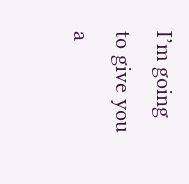I’m going to give you a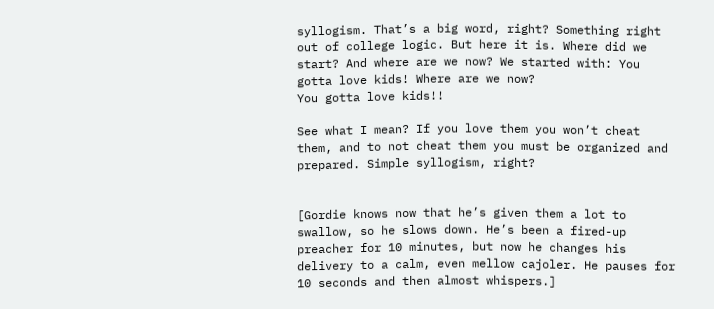syllogism. That’s a big word, right? Something right out of college logic. But here it is. Where did we start? And where are we now? We started with: You gotta love kids! Where are we now?
You gotta love kids!!

See what I mean? If you love them you won’t cheat them, and to not cheat them you must be organized and prepared. Simple syllogism, right?


[Gordie knows now that he’s given them a lot to swallow, so he slows down. He’s been a fired-up preacher for 10 minutes, but now he changes his delivery to a calm, even mellow cajoler. He pauses for 10 seconds and then almost whispers.]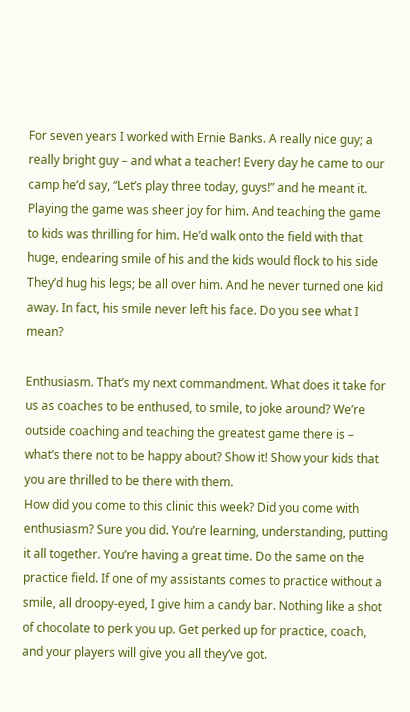For seven years I worked with Ernie Banks. A really nice guy; a really bright guy – and what a teacher! Every day he came to our camp he’d say, “Let’s play three today, guys!” and he meant it. Playing the game was sheer joy for him. And teaching the game to kids was thrilling for him. He’d walk onto the field with that huge, endearing smile of his and the kids would flock to his side They’d hug his legs; be all over him. And he never turned one kid away. In fact, his smile never left his face. Do you see what I mean?

Enthusiasm. That’s my next commandment. What does it take for us as coaches to be enthused, to smile, to joke around? We’re outside coaching and teaching the greatest game there is – what’s there not to be happy about? Show it! Show your kids that you are thrilled to be there with them.
How did you come to this clinic this week? Did you come with enthusiasm? Sure you did. You’re learning, understanding, putting it all together. You’re having a great time. Do the same on the practice field. If one of my assistants comes to practice without a smile, all droopy-eyed, I give him a candy bar. Nothing like a shot of chocolate to perk you up. Get perked up for practice, coach, and your players will give you all they’ve got.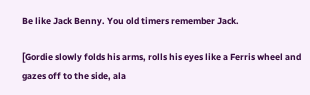Be like Jack Benny. You old timers remember Jack.

[Gordie slowly folds his arms, rolls his eyes like a Ferris wheel and gazes off to the side, ala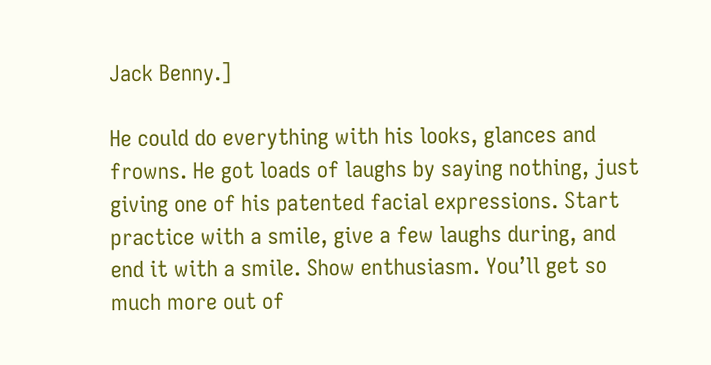Jack Benny.]

He could do everything with his looks, glances and frowns. He got loads of laughs by saying nothing, just giving one of his patented facial expressions. Start practice with a smile, give a few laughs during, and end it with a smile. Show enthusiasm. You’ll get so much more out of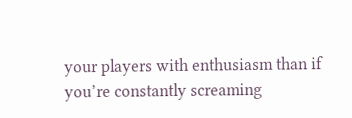your players with enthusiasm than if you’re constantly screaming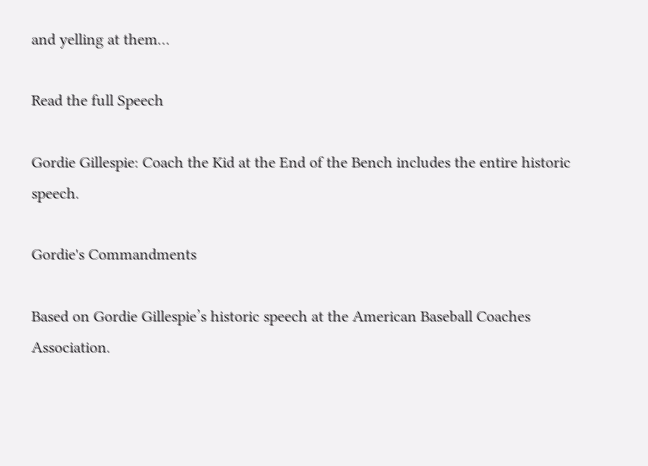and yelling at them…

Read the full Speech

Gordie Gillespie: Coach the Kid at the End of the Bench includes the entire historic speech.

Gordie's Commandments

Based on Gordie Gillespie’s historic speech at the American Baseball Coaches Association.